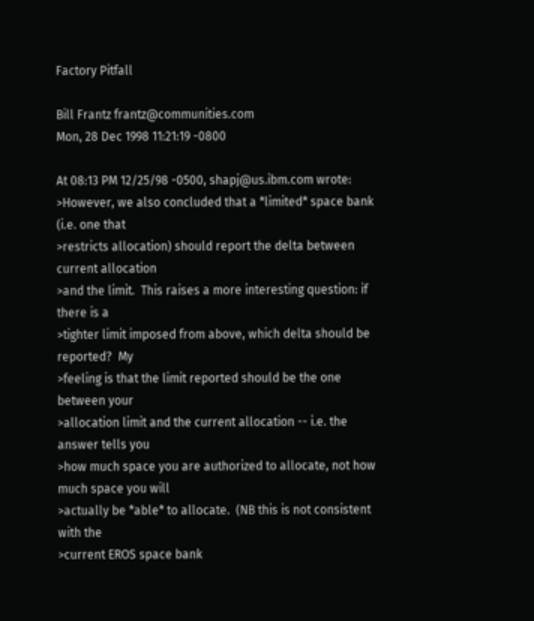Factory Pitfall

Bill Frantz frantz@communities.com
Mon, 28 Dec 1998 11:21:19 -0800

At 08:13 PM 12/25/98 -0500, shapj@us.ibm.com wrote:
>However, we also concluded that a *limited* space bank (i.e. one that
>restricts allocation) should report the delta between current allocation
>and the limit.  This raises a more interesting question: if there is a
>tighter limit imposed from above, which delta should be reported?  My
>feeling is that the limit reported should be the one between your
>allocation limit and the current allocation -- i.e. the answer tells you
>how much space you are authorized to allocate, not how much space you will
>actually be *able* to allocate.  (NB this is not consistent with the
>current EROS space bank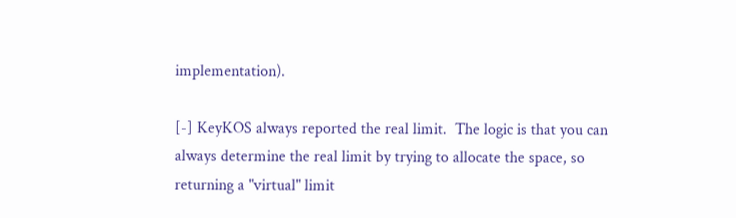implementation).

[-] KeyKOS always reported the real limit.  The logic is that you can
always determine the real limit by trying to allocate the space, so
returning a "virtual" limit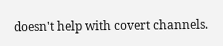doesn't help with covert channels.